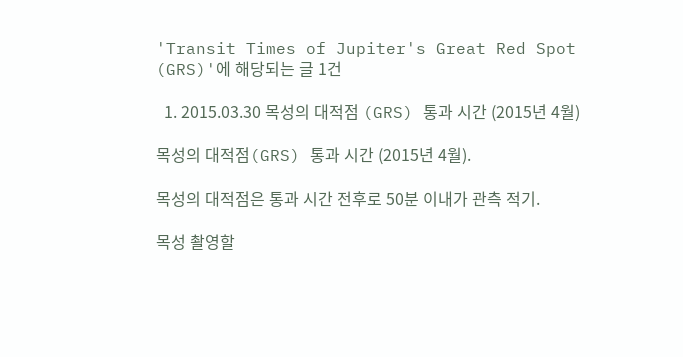'Transit Times of Jupiter's Great Red Spot (GRS)'에 해당되는 글 1건

  1. 2015.03.30 목성의 대적점 (GRS) 통과 시간 (2015년 4월)

목성의 대적점(GRS) 통과 시간 (2015년 4월).

목성의 대적점은 통과 시간 전후로 50분 이내가 관측 적기.

목성 촬영할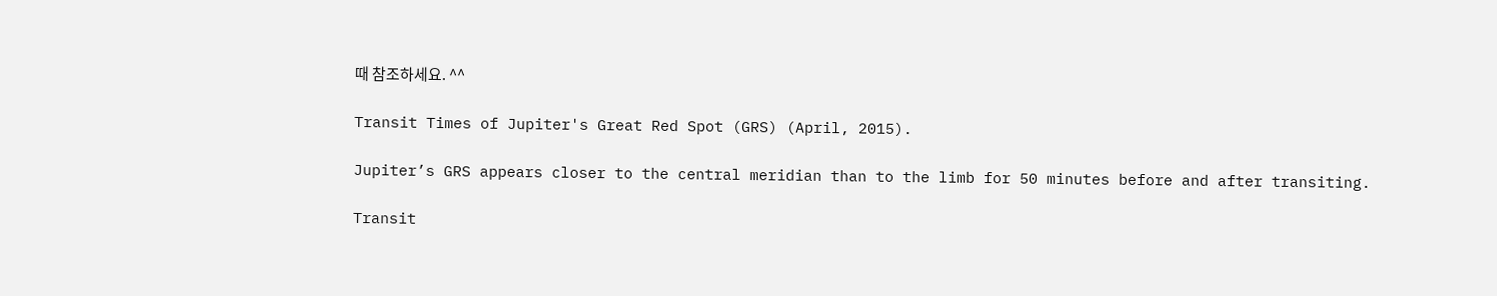때 참조하세요. ^^

Transit Times of Jupiter's Great Red Spot (GRS) (April, 2015).

Jupiter’s GRS appears closer to the central meridian than to the limb for 50 minutes before and after transiting.

Transit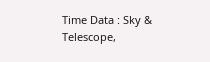Time Data : Sky & Telescope,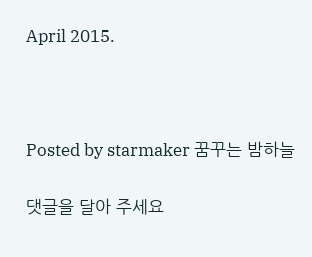April 2015.



Posted by starmaker 꿈꾸는 밤하늘

댓글을 달아 주세요